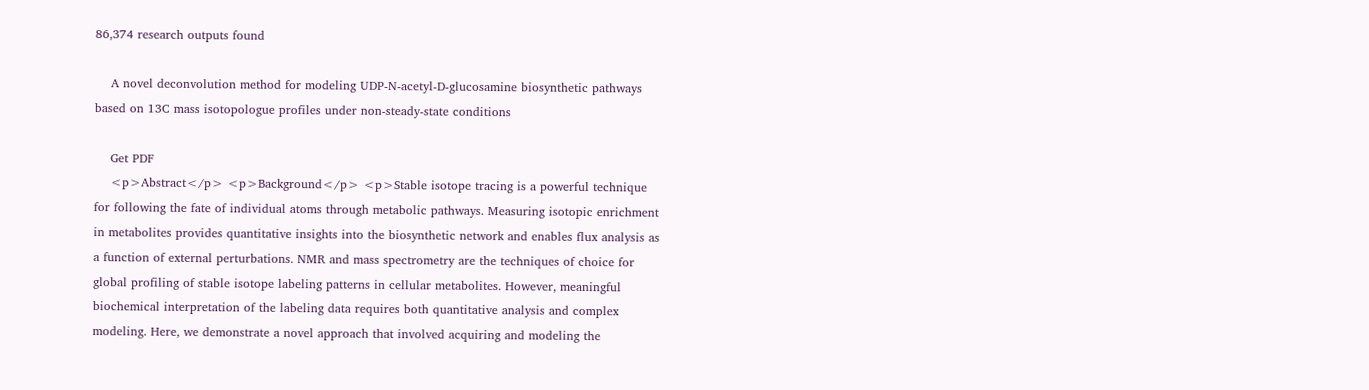86,374 research outputs found

    A novel deconvolution method for modeling UDP-N-acetyl-D-glucosamine biosynthetic pathways based on 13C mass isotopologue profiles under non-steady-state conditions

    Get PDF
    <p>Abstract</p> <p>Background</p> <p>Stable isotope tracing is a powerful technique for following the fate of individual atoms through metabolic pathways. Measuring isotopic enrichment in metabolites provides quantitative insights into the biosynthetic network and enables flux analysis as a function of external perturbations. NMR and mass spectrometry are the techniques of choice for global profiling of stable isotope labeling patterns in cellular metabolites. However, meaningful biochemical interpretation of the labeling data requires both quantitative analysis and complex modeling. Here, we demonstrate a novel approach that involved acquiring and modeling the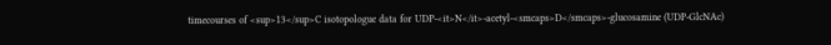timecourses of <sup>13</sup>C isotopologue data for UDP-<it>N</it>-acetyl-<smcaps>D</smcaps>-glucosamine (UDP-GlcNAc)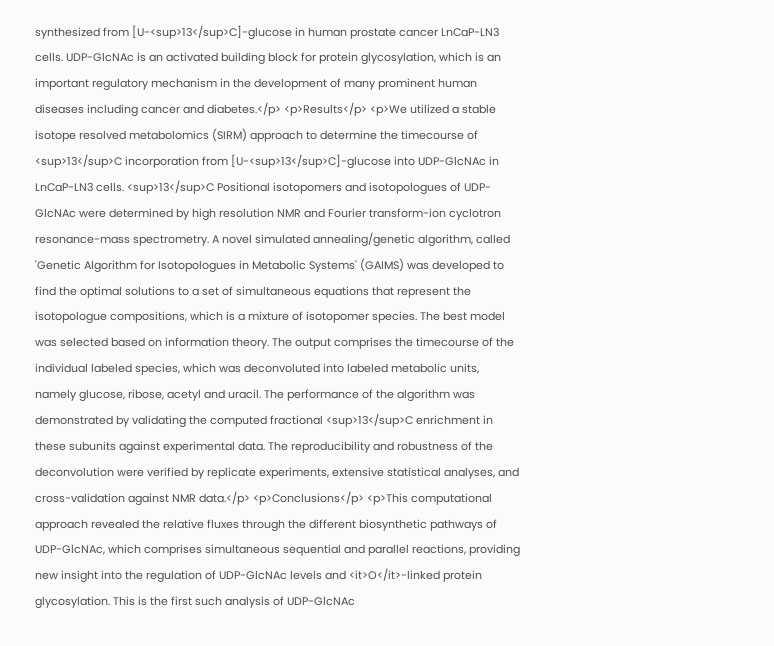synthesized from [U-<sup>13</sup>C]-glucose in human prostate cancer LnCaP-LN3 cells. UDP-GlcNAc is an activated building block for protein glycosylation, which is an important regulatory mechanism in the development of many prominent human diseases including cancer and diabetes.</p> <p>Results</p> <p>We utilized a stable isotope resolved metabolomics (SIRM) approach to determine the timecourse of <sup>13</sup>C incorporation from [U-<sup>13</sup>C]-glucose into UDP-GlcNAc in LnCaP-LN3 cells. <sup>13</sup>C Positional isotopomers and isotopologues of UDP-GlcNAc were determined by high resolution NMR and Fourier transform-ion cyclotron resonance-mass spectrometry. A novel simulated annealing/genetic algorithm, called 'Genetic Algorithm for Isotopologues in Metabolic Systems' (GAIMS) was developed to find the optimal solutions to a set of simultaneous equations that represent the isotopologue compositions, which is a mixture of isotopomer species. The best model was selected based on information theory. The output comprises the timecourse of the individual labeled species, which was deconvoluted into labeled metabolic units, namely glucose, ribose, acetyl and uracil. The performance of the algorithm was demonstrated by validating the computed fractional <sup>13</sup>C enrichment in these subunits against experimental data. The reproducibility and robustness of the deconvolution were verified by replicate experiments, extensive statistical analyses, and cross-validation against NMR data.</p> <p>Conclusions</p> <p>This computational approach revealed the relative fluxes through the different biosynthetic pathways of UDP-GlcNAc, which comprises simultaneous sequential and parallel reactions, providing new insight into the regulation of UDP-GlcNAc levels and <it>O</it>-linked protein glycosylation. This is the first such analysis of UDP-GlcNAc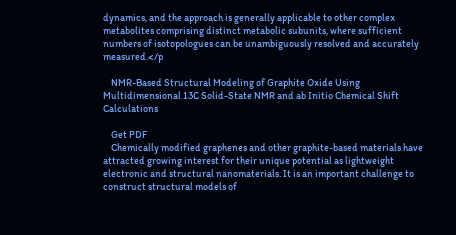dynamics, and the approach is generally applicable to other complex metabolites comprising distinct metabolic subunits, where sufficient numbers of isotopologues can be unambiguously resolved and accurately measured.</p

    NMR-Based Structural Modeling of Graphite Oxide Using Multidimensional 13C Solid-State NMR and ab Initio Chemical Shift Calculations

    Get PDF
    Chemically modified graphenes and other graphite-based materials have attracted growing interest for their unique potential as lightweight electronic and structural nanomaterials. It is an important challenge to construct structural models of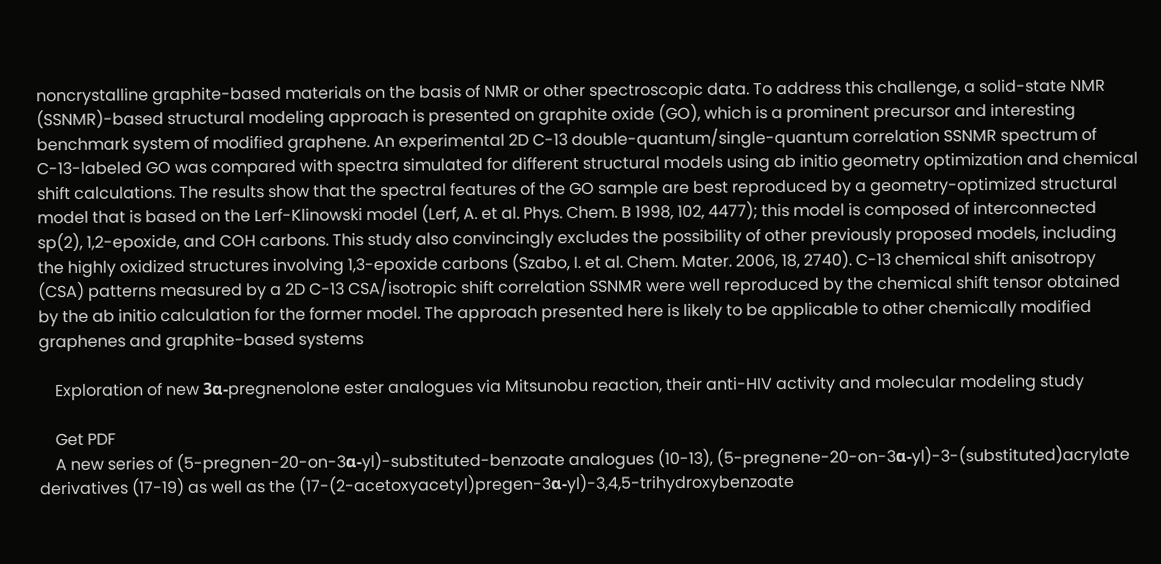noncrystalline graphite-based materials on the basis of NMR or other spectroscopic data. To address this challenge, a solid-state NMR (SSNMR)-based structural modeling approach is presented on graphite oxide (GO), which is a prominent precursor and interesting benchmark system of modified graphene. An experimental 2D C-13 double-quantum/single-quantum correlation SSNMR spectrum of C-13-labeled GO was compared with spectra simulated for different structural models using ab initio geometry optimization and chemical shift calculations. The results show that the spectral features of the GO sample are best reproduced by a geometry-optimized structural model that is based on the Lerf-Klinowski model (Lerf, A. et al. Phys. Chem. B 1998, 102, 4477); this model is composed of interconnected sp(2), 1,2-epoxide, and COH carbons. This study also convincingly excludes the possibility of other previously proposed models, including the highly oxidized structures involving 1,3-epoxide carbons (Szabo, I. et al. Chem. Mater. 2006, 18, 2740). C-13 chemical shift anisotropy (CSA) patterns measured by a 2D C-13 CSA/isotropic shift correlation SSNMR were well reproduced by the chemical shift tensor obtained by the ab initio calculation for the former model. The approach presented here is likely to be applicable to other chemically modified graphenes and graphite-based systems

    Exploration of new 3α-pregnenolone ester analogues via Mitsunobu reaction, their anti-HIV activity and molecular modeling study

    Get PDF
    A new series of (5-pregnen-20-on-3α-yl)-substituted-benzoate analogues (10-13), (5-pregnene-20-on-3α-yl)-3-(substituted)acrylate derivatives (17-19) as well as the (17-(2-acetoxyacetyl)pregen-3α-yl)-3,4,5-trihydroxybenzoate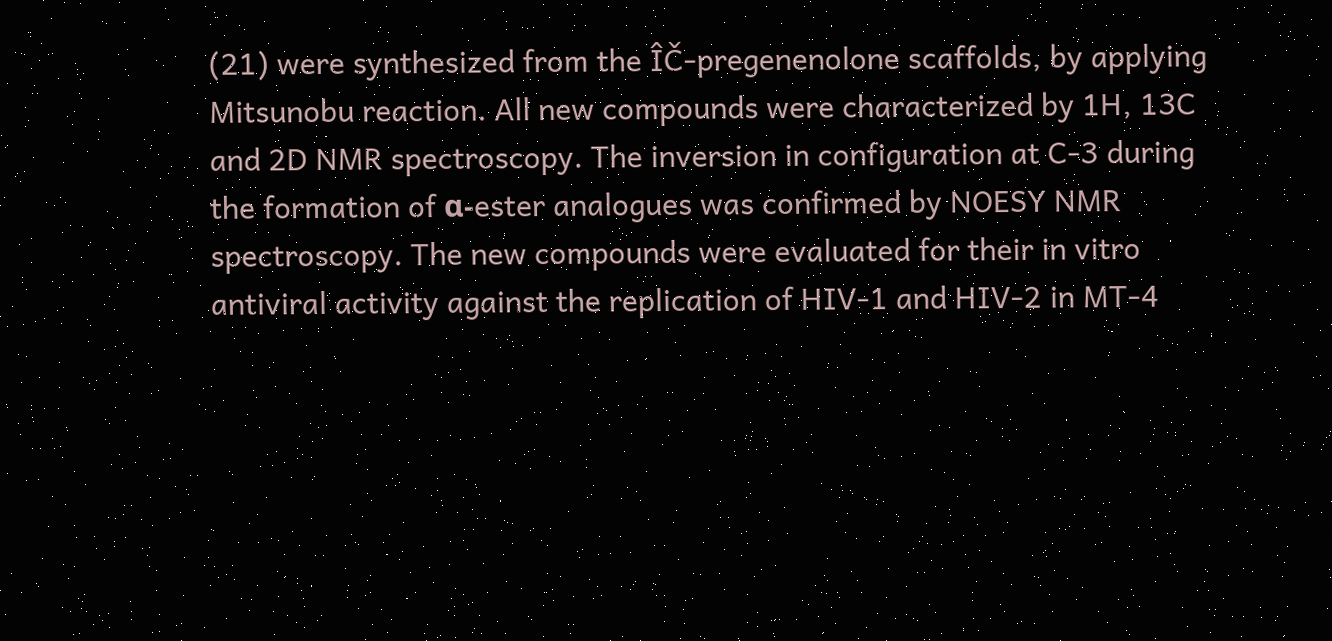(21) were synthesized from the ÎČ-pregenenolone scaffolds, by applying Mitsunobu reaction. All new compounds were characterized by 1H, 13C and 2D NMR spectroscopy. The inversion in configuration at C-3 during the formation of α-ester analogues was confirmed by NOESY NMR spectroscopy. The new compounds were evaluated for their in vitro antiviral activity against the replication of HIV-1 and HIV-2 in MT-4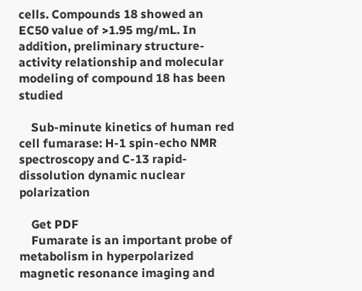cells. Compounds 18 showed an EC50 value of >1.95 mg/mL. In addition, preliminary structure-activity relationship and molecular modeling of compound 18 has been studied

    Sub-minute kinetics of human red cell fumarase: H-1 spin-echo NMR spectroscopy and C-13 rapid-dissolution dynamic nuclear polarization

    Get PDF
    Fumarate is an important probe of metabolism in hyperpolarized magnetic resonance imaging and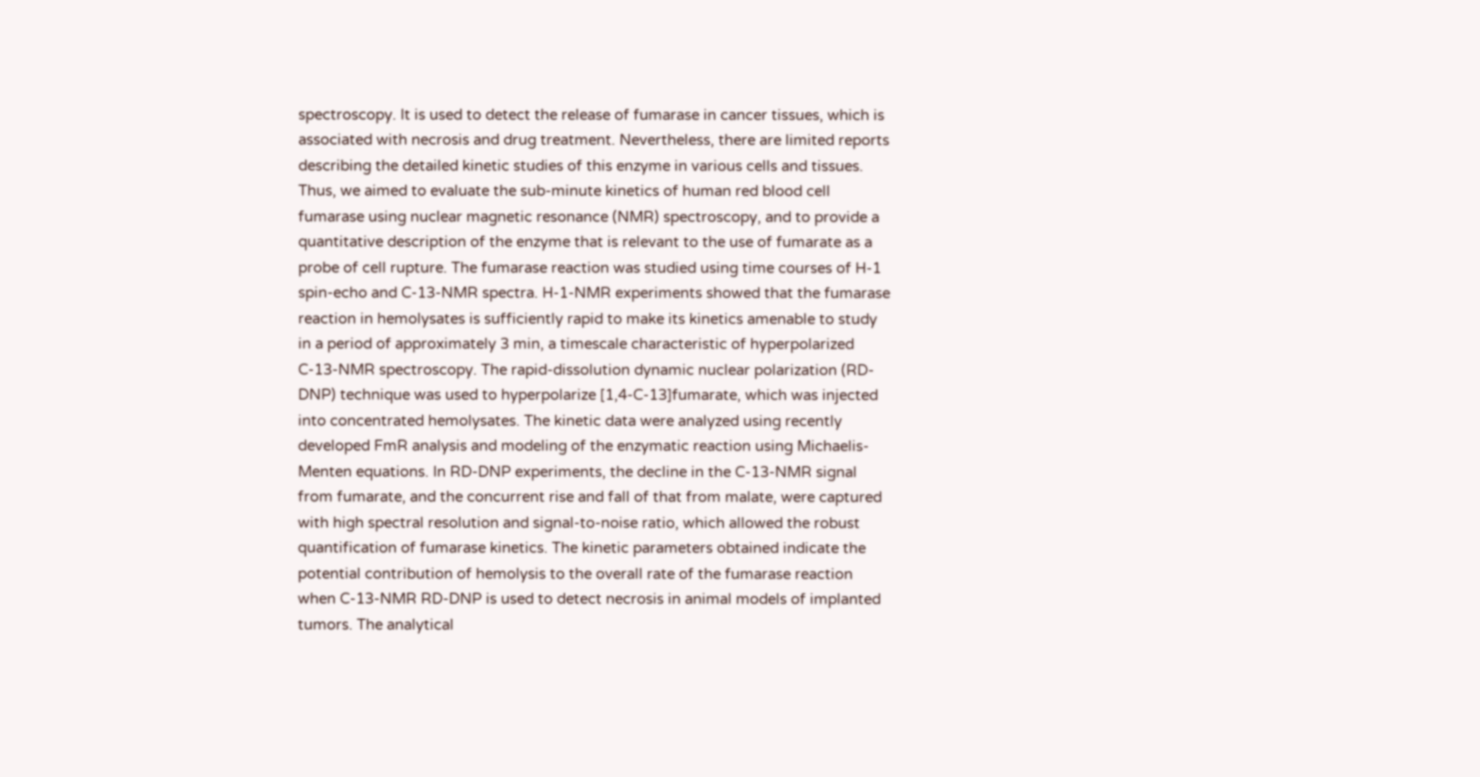spectroscopy. It is used to detect the release of fumarase in cancer tissues, which is associated with necrosis and drug treatment. Nevertheless, there are limited reports describing the detailed kinetic studies of this enzyme in various cells and tissues. Thus, we aimed to evaluate the sub-minute kinetics of human red blood cell fumarase using nuclear magnetic resonance (NMR) spectroscopy, and to provide a quantitative description of the enzyme that is relevant to the use of fumarate as a probe of cell rupture. The fumarase reaction was studied using time courses of H-1 spin-echo and C-13-NMR spectra. H-1-NMR experiments showed that the fumarase reaction in hemolysates is sufficiently rapid to make its kinetics amenable to study in a period of approximately 3 min, a timescale characteristic of hyperpolarized C-13-NMR spectroscopy. The rapid-dissolution dynamic nuclear polarization (RD-DNP) technique was used to hyperpolarize [1,4-C-13]fumarate, which was injected into concentrated hemolysates. The kinetic data were analyzed using recently developed FmR analysis and modeling of the enzymatic reaction using Michaelis-Menten equations. In RD-DNP experiments, the decline in the C-13-NMR signal from fumarate, and the concurrent rise and fall of that from malate, were captured with high spectral resolution and signal-to-noise ratio, which allowed the robust quantification of fumarase kinetics. The kinetic parameters obtained indicate the potential contribution of hemolysis to the overall rate of the fumarase reaction when C-13-NMR RD-DNP is used to detect necrosis in animal models of implanted tumors. The analytical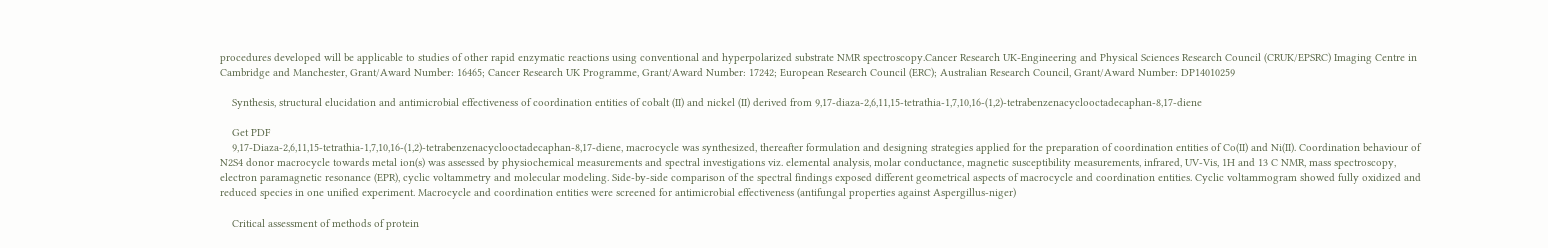procedures developed will be applicable to studies of other rapid enzymatic reactions using conventional and hyperpolarized substrate NMR spectroscopy.Cancer Research UK‐Engineering and Physical Sciences Research Council (CRUK/EPSRC) Imaging Centre in Cambridge and Manchester, Grant/Award Number: 16465; Cancer Research UK Programme, Grant/Award Number: 17242; European Research Council (ERC); Australian Research Council, Grant/Award Number: DP14010259

    Synthesis, structural elucidation and antimicrobial effectiveness of coordination entities of cobalt (II) and nickel (II) derived from 9,17-diaza-2,6,11,15-tetrathia-1,7,10,16-(1,2)-tetrabenzenacyclooctadecaphan-8,17-diene

    Get PDF
    9,17-Diaza-2,6,11,15-tetrathia-1,7,10,16-(1,2)-tetrabenzenacyclooctadecaphan-8,17-diene, macrocycle was synthesized, thereafter formulation and designing strategies applied for the preparation of coordination entities of Co(II) and Ni(II). Coordination behaviour of N2S4 donor macrocycle towards metal ion(s) was assessed by physiochemical measurements and spectral investigations viz. elemental analysis, molar conductance, magnetic susceptibility measurements, infrared, UV-Vis, 1H and 13 C NMR, mass spectroscopy, electron paramagnetic resonance (EPR), cyclic voltammetry and molecular modeling. Side-by-side comparison of the spectral findings exposed different geometrical aspects of macrocycle and coordination entities. Cyclic voltammogram showed fully oxidized and reduced species in one unified experiment. Macrocycle and coordination entities were screened for antimicrobial effectiveness (antifungal properties against Aspergillus-niger)

    Critical assessment of methods of protein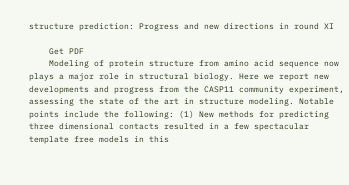structure prediction: Progress and new directions in round XI

    Get PDF
    Modeling of protein structure from amino acid sequence now plays a major role in structural biology. Here we report new developments and progress from the CASP11 community experiment, assessing the state of the art in structure modeling. Notable points include the following: (1) New methods for predicting three dimensional contacts resulted in a few spectacular template free models in this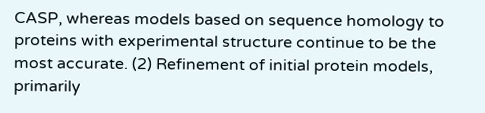CASP, whereas models based on sequence homology to proteins with experimental structure continue to be the most accurate. (2) Refinement of initial protein models, primarily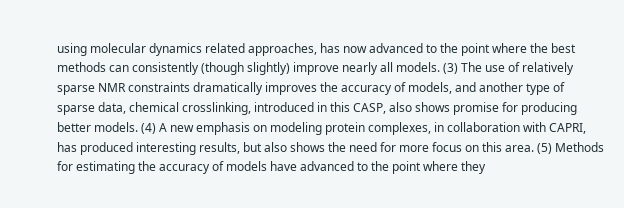using molecular dynamics related approaches, has now advanced to the point where the best methods can consistently (though slightly) improve nearly all models. (3) The use of relatively sparse NMR constraints dramatically improves the accuracy of models, and another type of sparse data, chemical crosslinking, introduced in this CASP, also shows promise for producing better models. (4) A new emphasis on modeling protein complexes, in collaboration with CAPRI, has produced interesting results, but also shows the need for more focus on this area. (5) Methods for estimating the accuracy of models have advanced to the point where they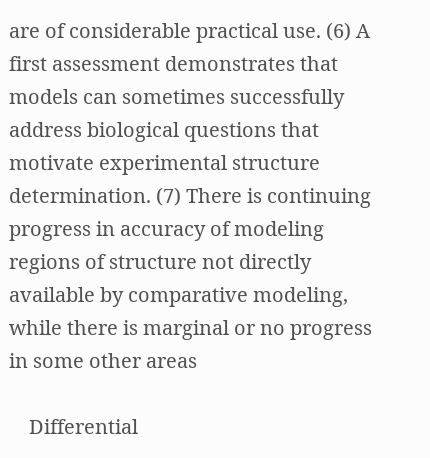are of considerable practical use. (6) A first assessment demonstrates that models can sometimes successfully address biological questions that motivate experimental structure determination. (7) There is continuing progress in accuracy of modeling regions of structure not directly available by comparative modeling, while there is marginal or no progress in some other areas

    Differential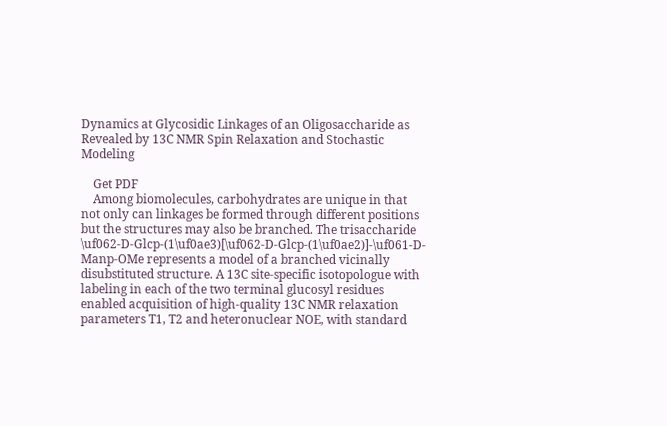Dynamics at Glycosidic Linkages of an Oligosaccharide as Revealed by 13C NMR Spin Relaxation and Stochastic Modeling

    Get PDF
    Among biomolecules, carbohydrates are unique in that not only can linkages be formed through different positions but the structures may also be branched. The trisaccharide \uf062-D-Glcp-(1\uf0ae3)[\uf062-D-Glcp-(1\uf0ae2)]-\uf061-D-Manp-OMe represents a model of a branched vicinally disubstituted structure. A 13C site-specific isotopologue with labeling in each of the two terminal glucosyl residues enabled acquisition of high-quality 13C NMR relaxation parameters T1, T2 and heteronuclear NOE, with standard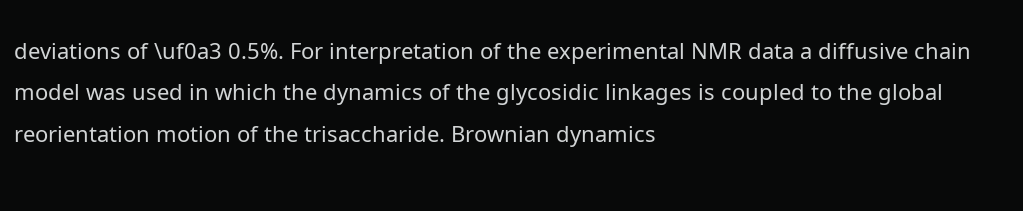deviations of \uf0a3 0.5%. For interpretation of the experimental NMR data a diffusive chain model was used in which the dynamics of the glycosidic linkages is coupled to the global reorientation motion of the trisaccharide. Brownian dynamics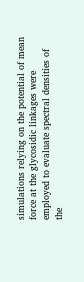simulations relying on the potential of mean force at the glycosidic linkages were employed to evaluate spectral densities of the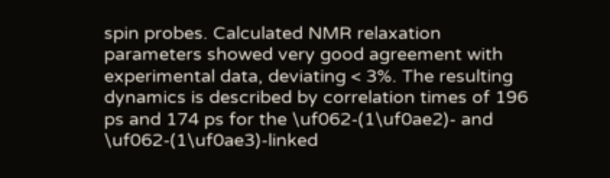spin probes. Calculated NMR relaxation parameters showed very good agreement with experimental data, deviating < 3%. The resulting dynamics is described by correlation times of 196 ps and 174 ps for the \uf062-(1\uf0ae2)- and \uf062-(1\uf0ae3)-linked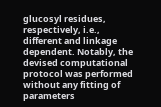glucosyl residues, respectively, i.e., different and linkage dependent. Notably, the devised computational protocol was performed without any fitting of parameters